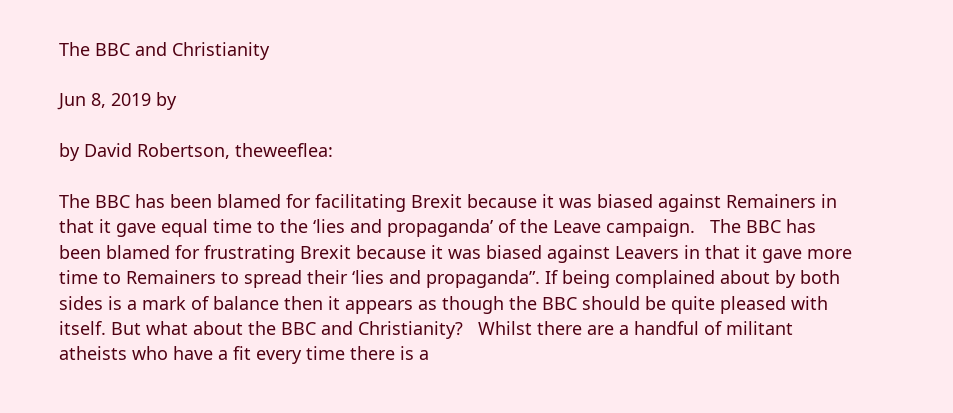The BBC and Christianity

Jun 8, 2019 by

by David Robertson, theweeflea:

The BBC has been blamed for facilitating Brexit because it was biased against Remainers in that it gave equal time to the ‘lies and propaganda’ of the Leave campaign.   The BBC has been blamed for frustrating Brexit because it was biased against Leavers in that it gave more time to Remainers to spread their ‘lies and propaganda”. If being complained about by both sides is a mark of balance then it appears as though the BBC should be quite pleased with itself. But what about the BBC and Christianity?   Whilst there are a handful of militant atheists who have a fit every time there is a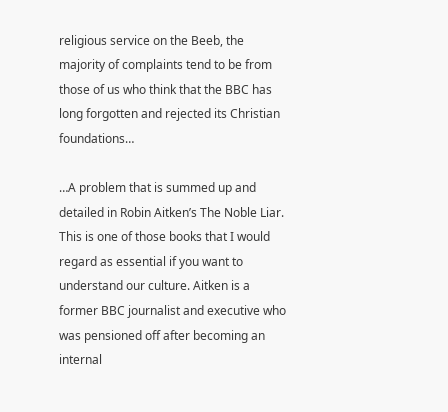religious service on the Beeb, the majority of complaints tend to be from those of us who think that the BBC has long forgotten and rejected its Christian foundations…

…A problem that is summed up and detailed in Robin Aitken’s The Noble Liar. This is one of those books that I would regard as essential if you want to understand our culture. Aitken is a former BBC journalist and executive who was pensioned off after becoming an internal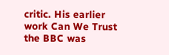critic. His earlier work Can We Trust the BBC was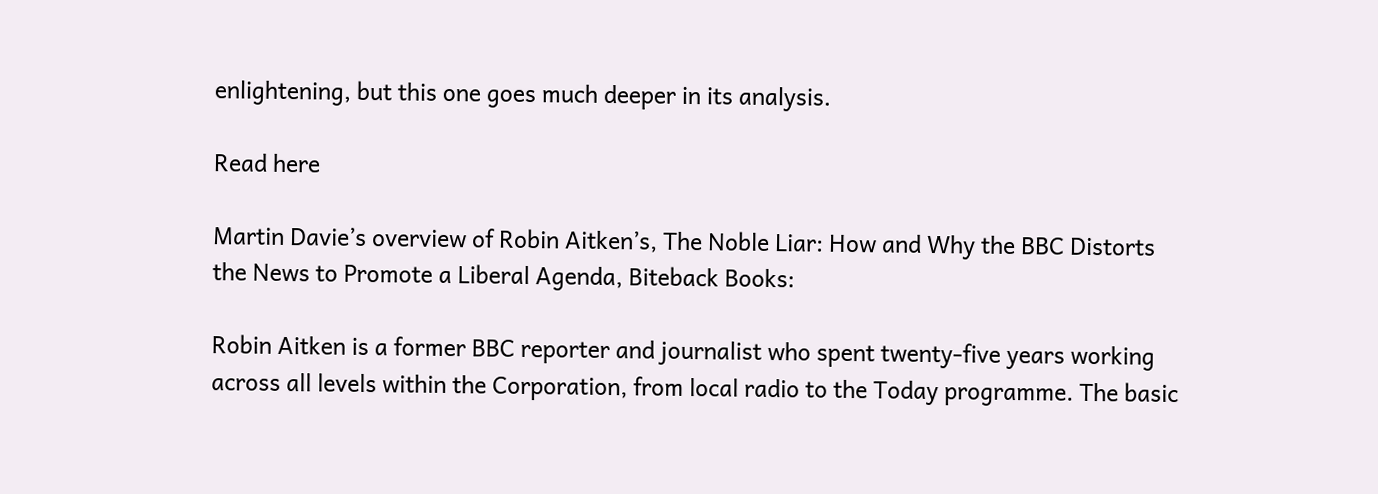enlightening, but this one goes much deeper in its analysis.

Read here

Martin Davie’s overview of Robin Aitken’s, The Noble Liar: How and Why the BBC Distorts the News to Promote a Liberal Agenda, Biteback Books:

Robin Aitken is a former BBC reporter and journalist who spent twenty-five years working across all levels within the Corporation, from local radio to the Today programme. The basic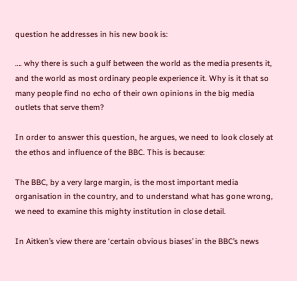question he addresses in his new book is:

…. why there is such a gulf between the world as the media presents it, and the world as most ordinary people experience it. Why is it that so many people find no echo of their own opinions in the big media outlets that serve them?

In order to answer this question, he argues, we need to look closely at the ethos and influence of the BBC. This is because:

The BBC, by a very large margin, is the most important media organisation in the country, and to understand what has gone wrong, we need to examine this mighty institution in close detail.

In Aitken’s view there are ‘certain obvious biases’ in the BBC’s news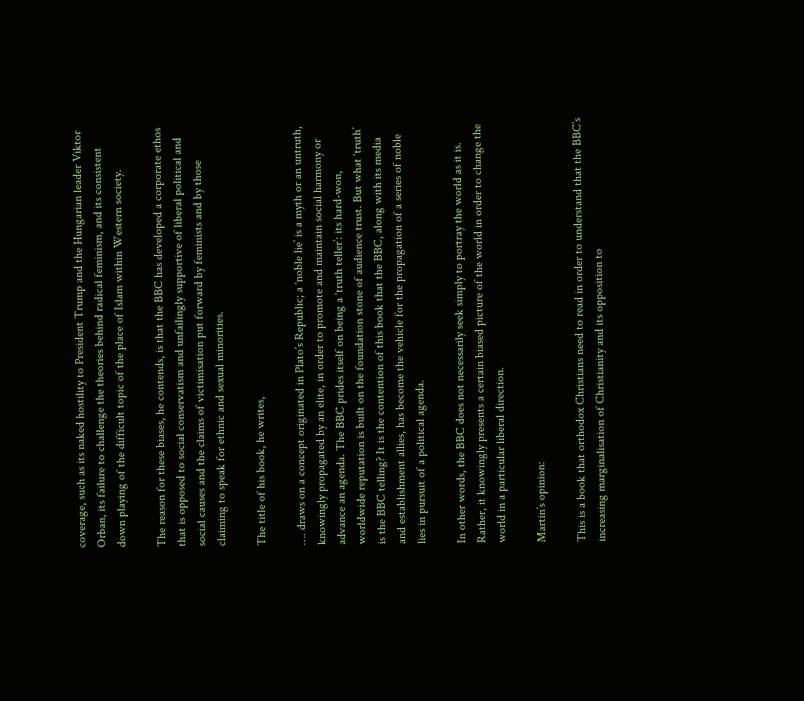coverage, such as its naked hostility to President Trump and the Hungarian leader Viktor Orban, its failure to challenge the theories behind radical feminism, and its consistent down playing of the difficult topic of the place of Islam within Western society.

The reason for these biases, he contends, is that the BBC has developed a corporate ethos that is opposed to social conservatism and unfailingly supportive of liberal political and social causes and the claims of victimisation put forward by feminists and by those claiming to speak for ethnic and sexual minorities.

The title of his book, he writes,

…. draws on a concept originated in Plato’s Republic; a ‘noble lie’ is a myth or an untruth, knowingly propagated by an elite, in order to promote and maintain social harmony or advance an agenda. The BBC prides itself on being a ‘truth teller’: its hard-won, worldwide reputation is built on the foundation stone of audience trust. But what ‘truth’ is the BBC telling? It is the contention of this book that the BBC, along with its media and establishment allies, has become the vehicle for the propagation of a series of noble lies in pursuit of a political agenda.

In other words, the BBC does not necessarily seek simply to portray the world as it is. Rather, it knowingly presents a certain biased picture of the world in order to change the world in a particular liberal direction.

Martin’s opinion:

This is a book that orthodox Christians need to read in order to understand that the BBC’s increasing marginalisation of Christianity and its opposition to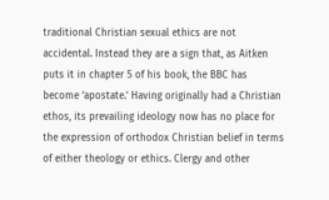traditional Christian sexual ethics are not accidental. Instead they are a sign that, as Aitken puts it in chapter 5 of his book, the BBC has become ‘apostate.’ Having originally had a Christian ethos, its prevailing ideology now has no place for the expression of orthodox Christian belief in terms of either theology or ethics. Clergy and other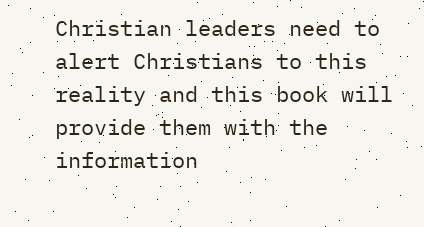Christian leaders need to alert Christians to this reality and this book will provide them with the information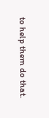to help them do that.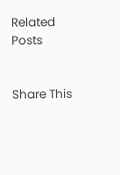Related Posts


Share This